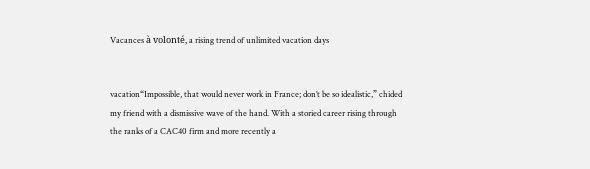Vacances à volonté, a rising trend of unlimited vacation days


vacation“Impossible, that would never work in France; don’t be so idealistic,” chided my friend with a dismissive wave of the hand. With a storied career rising through the ranks of a CAC40 firm and more recently a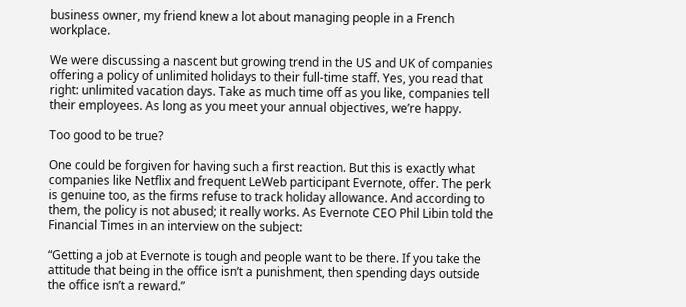business owner, my friend knew a lot about managing people in a French workplace.

We were discussing a nascent but growing trend in the US and UK of companies offering a policy of unlimited holidays to their full-time staff. Yes, you read that right: unlimited vacation days. Take as much time off as you like, companies tell their employees. As long as you meet your annual objectives, we’re happy.

Too good to be true?

One could be forgiven for having such a first reaction. But this is exactly what companies like Netflix and frequent LeWeb participant Evernote, offer. The perk is genuine too, as the firms refuse to track holiday allowance. And according to them, the policy is not abused; it really works. As Evernote CEO Phil Libin told the Financial Times in an interview on the subject:

“Getting a job at Evernote is tough and people want to be there. If you take the attitude that being in the office isn’t a punishment, then spending days outside the office isn’t a reward.”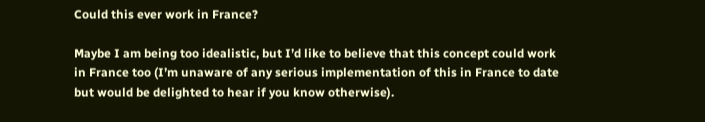Could this ever work in France?

Maybe I am being too idealistic, but I’d like to believe that this concept could work in France too (I’m unaware of any serious implementation of this in France to date but would be delighted to hear if you know otherwise).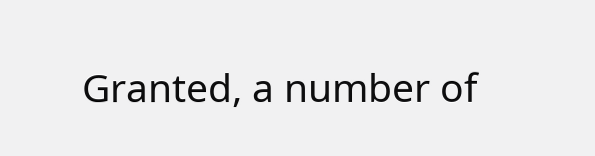Granted, a number of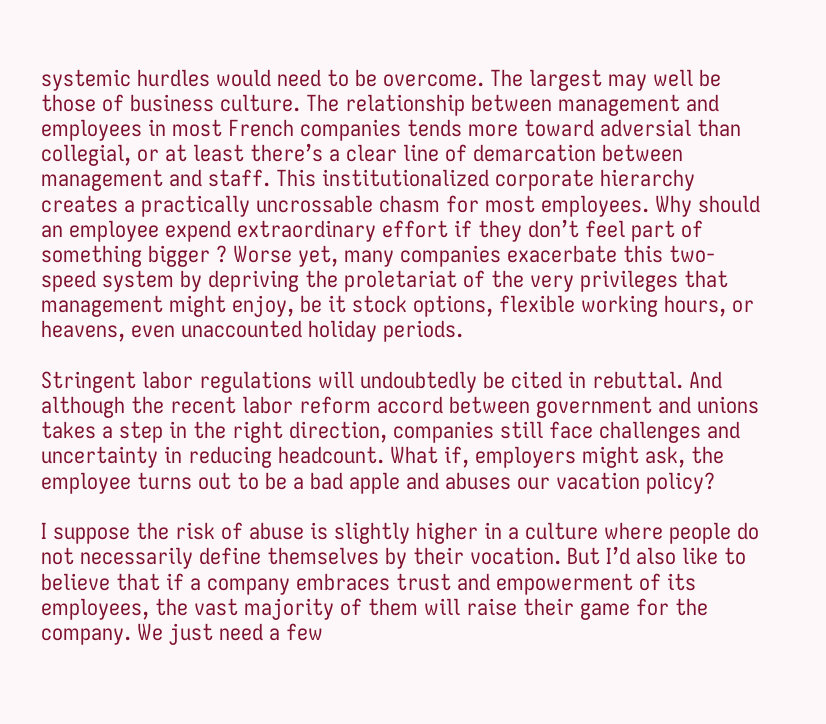systemic hurdles would need to be overcome. The largest may well be those of business culture. The relationship between management and employees in most French companies tends more toward adversial than collegial, or at least there’s a clear line of demarcation between management and staff. This institutionalized corporate hierarchy creates a practically uncrossable chasm for most employees. Why should an employee expend extraordinary effort if they don’t feel part of something bigger ? Worse yet, many companies exacerbate this two-speed system by depriving the proletariat of the very privileges that management might enjoy, be it stock options, flexible working hours, or heavens, even unaccounted holiday periods.

Stringent labor regulations will undoubtedly be cited in rebuttal. And although the recent labor reform accord between government and unions takes a step in the right direction, companies still face challenges and uncertainty in reducing headcount. What if, employers might ask, the employee turns out to be a bad apple and abuses our vacation policy?

I suppose the risk of abuse is slightly higher in a culture where people do not necessarily define themselves by their vocation. But I’d also like to believe that if a company embraces trust and empowerment of its employees, the vast majority of them will raise their game for the company. We just need a few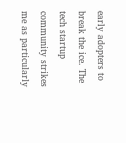early adopters to break the ice. The tech startup community strikes me as particularly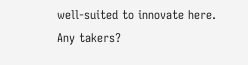well-suited to innovate here. Any takers?